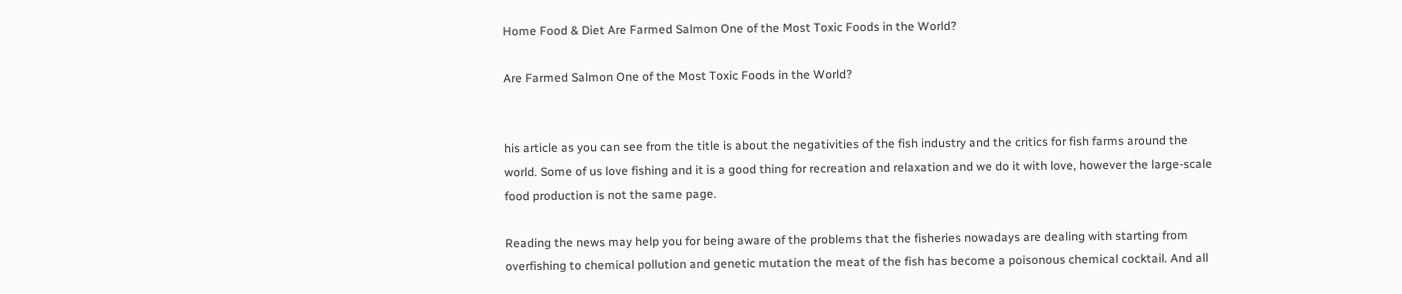Home Food & Diet Are Farmed Salmon One of the Most Toxic Foods in the World?

Are Farmed Salmon One of the Most Toxic Foods in the World?


his article as you can see from the title is about the negativities of the fish industry and the critics for fish farms around the world. Some of us love fishing and it is a good thing for recreation and relaxation and we do it with love, however the large-scale food production is not the same page.

Reading the news may help you for being aware of the problems that the fisheries nowadays are dealing with starting from overfishing to chemical pollution and genetic mutation the meat of the fish has become a poisonous chemical cocktail. And all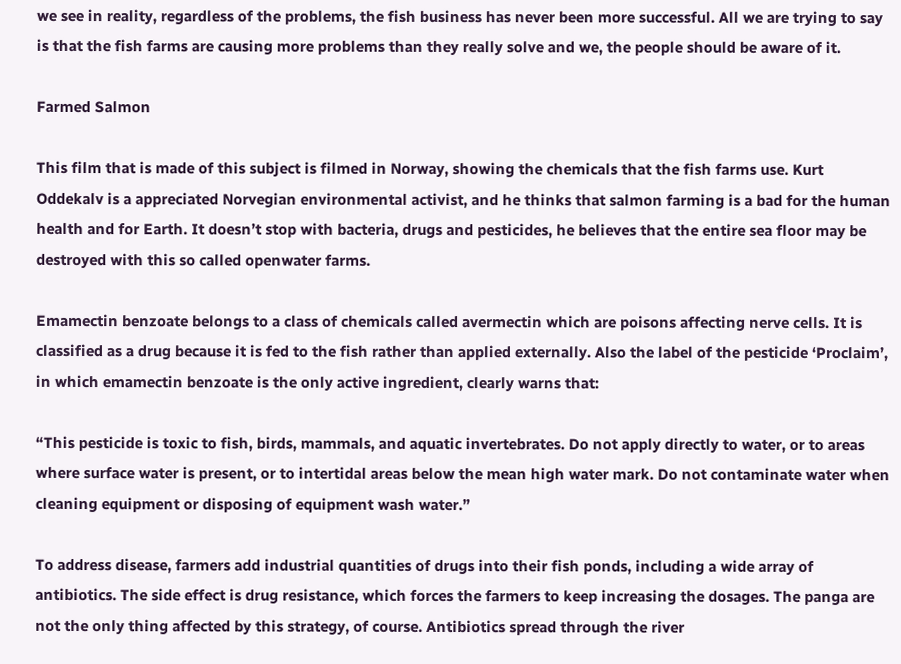we see in reality, regardless of the problems, the fish business has never been more successful. All we are trying to say is that the fish farms are causing more problems than they really solve and we, the people should be aware of it.

Farmed Salmon

This film that is made of this subject is filmed in Norway, showing the chemicals that the fish farms use. Kurt Oddekalv is a appreciated Norvegian environmental activist, and he thinks that salmon farming is a bad for the human health and for Earth. It doesn’t stop with bacteria, drugs and pesticides, he believes that the entire sea floor may be destroyed with this so called openwater farms.

Emamectin benzoate belongs to a class of chemicals called avermectin which are poisons affecting nerve cells. It is classified as a drug because it is fed to the fish rather than applied externally. Also the label of the pesticide ‘Proclaim’, in which emamectin benzoate is the only active ingredient, clearly warns that:

“This pesticide is toxic to fish, birds, mammals, and aquatic invertebrates. Do not apply directly to water, or to areas where surface water is present, or to intertidal areas below the mean high water mark. Do not contaminate water when cleaning equipment or disposing of equipment wash water.”

To address disease, farmers add industrial quantities of drugs into their fish ponds, including a wide array of antibiotics. The side effect is drug resistance, which forces the farmers to keep increasing the dosages. The panga are not the only thing affected by this strategy, of course. Antibiotics spread through the river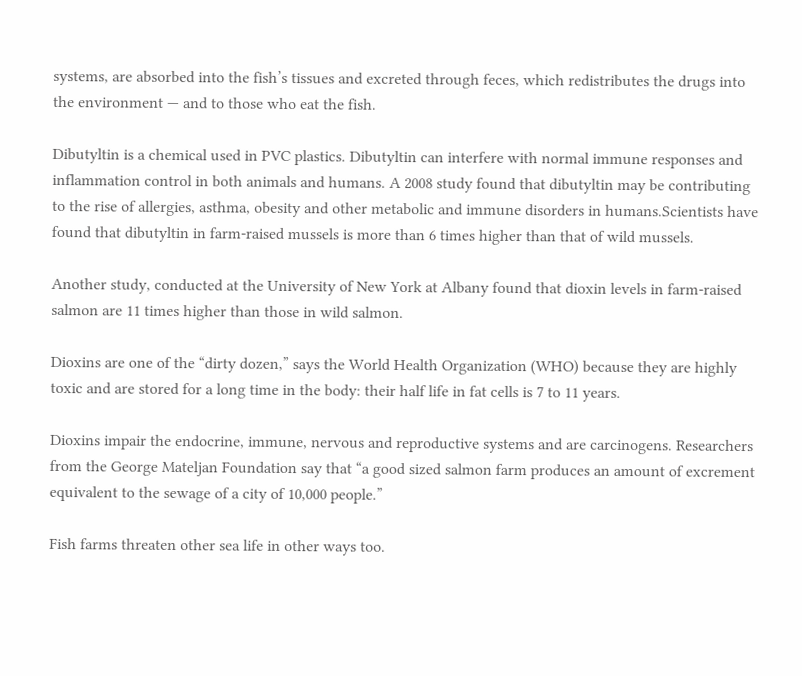systems, are absorbed into the fish’s tissues and excreted through feces, which redistributes the drugs into the environment — and to those who eat the fish.

Dibutyltin is a chemical used in PVC plastics. Dibutyltin can interfere with normal immune responses and inflammation control in both animals and humans. A 2008 study found that dibutyltin may be contributing to the rise of allergies, asthma, obesity and other metabolic and immune disorders in humans.Scientists have found that dibutyltin in farm-raised mussels is more than 6 times higher than that of wild mussels.

Another study, conducted at the University of New York at Albany found that dioxin levels in farm-raised salmon are 11 times higher than those in wild salmon.

Dioxins are one of the “dirty dozen,” says the World Health Organization (WHO) because they are highly toxic and are stored for a long time in the body: their half life in fat cells is 7 to 11 years.

Dioxins impair the endocrine, immune, nervous and reproductive systems and are carcinogens. Researchers from the George Mateljan Foundation say that “a good sized salmon farm produces an amount of excrement equivalent to the sewage of a city of 10,000 people.”

Fish farms threaten other sea life in other ways too.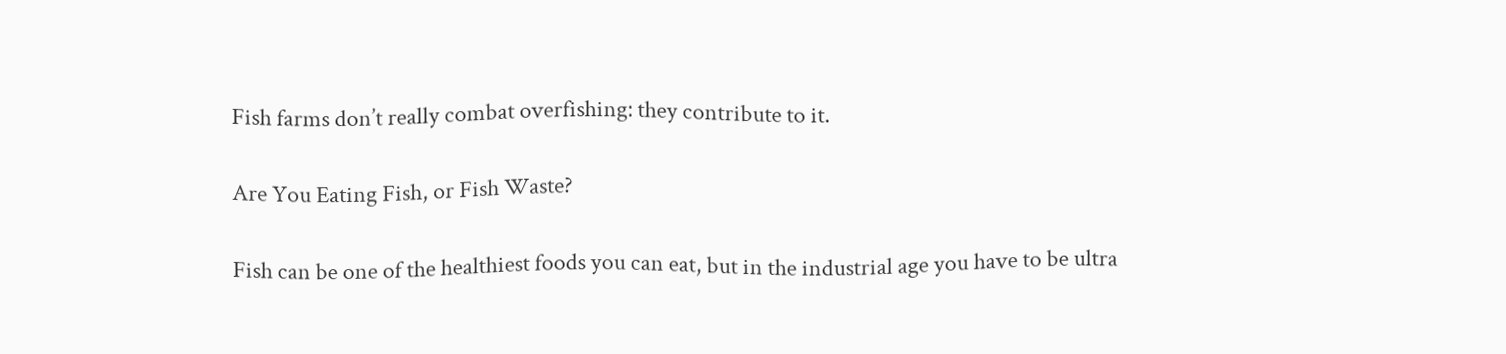Fish farms don’t really combat overfishing: they contribute to it.

Are You Eating Fish, or Fish Waste?

Fish can be one of the healthiest foods you can eat, but in the industrial age you have to be ultra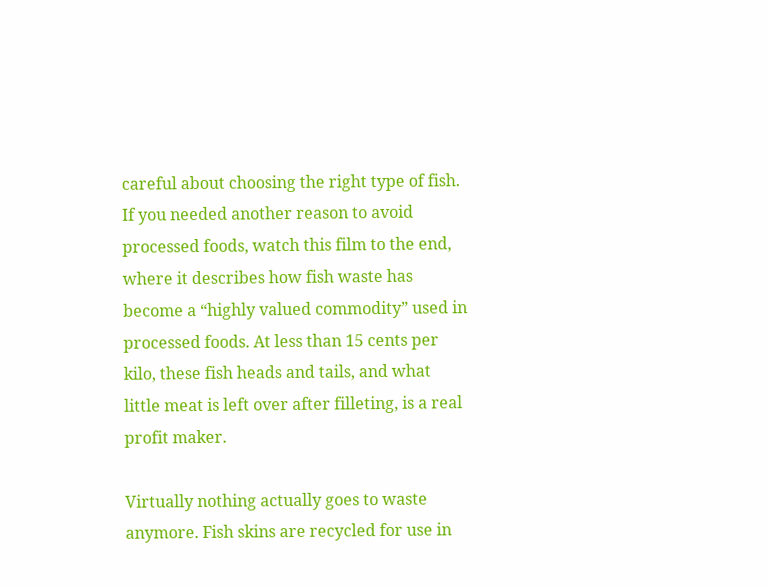careful about choosing the right type of fish. If you needed another reason to avoid processed foods, watch this film to the end, where it describes how fish waste has become a “highly valued commodity” used in processed foods. At less than 15 cents per kilo, these fish heads and tails, and what little meat is left over after filleting, is a real profit maker.

Virtually nothing actually goes to waste anymore. Fish skins are recycled for use in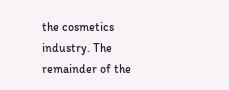the cosmetics industry. The remainder of the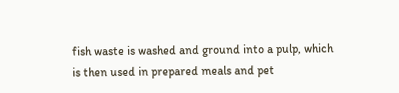fish waste is washed and ground into a pulp, which is then used in prepared meals and pet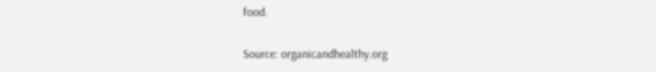food.

Source: organicandhealthy.org